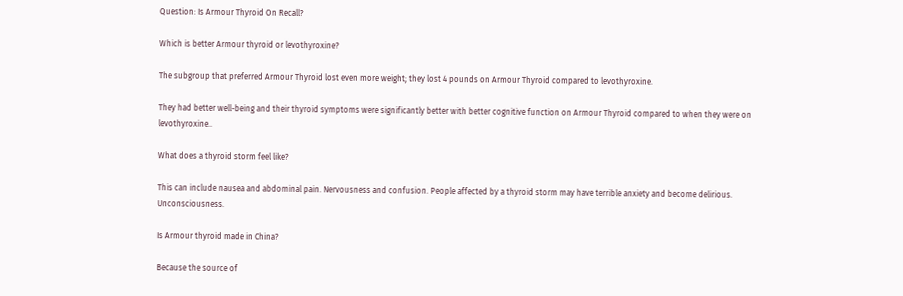Question: Is Armour Thyroid On Recall?

Which is better Armour thyroid or levothyroxine?

The subgroup that preferred Armour Thyroid lost even more weight; they lost 4 pounds on Armour Thyroid compared to levothyroxine.

They had better well-being and their thyroid symptoms were significantly better with better cognitive function on Armour Thyroid compared to when they were on levothyroxine..

What does a thyroid storm feel like?

This can include nausea and abdominal pain. Nervousness and confusion. People affected by a thyroid storm may have terrible anxiety and become delirious. Unconsciousness.

Is Armour thyroid made in China?

Because the source of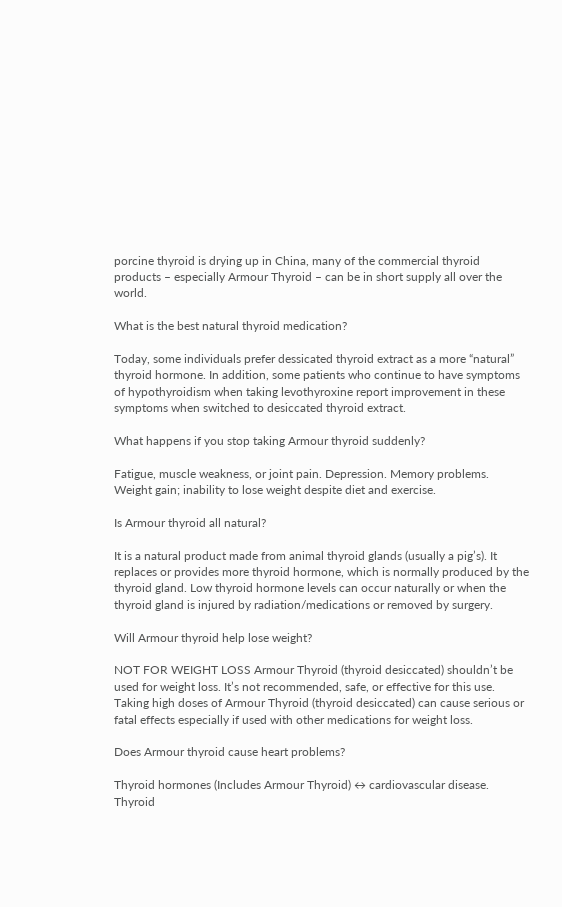porcine thyroid is drying up in China, many of the commercial thyroid products – especially Armour Thyroid – can be in short supply all over the world.

What is the best natural thyroid medication?

Today, some individuals prefer dessicated thyroid extract as a more “natural” thyroid hormone. In addition, some patients who continue to have symptoms of hypothyroidism when taking levothyroxine report improvement in these symptoms when switched to desiccated thyroid extract.

What happens if you stop taking Armour thyroid suddenly?

Fatigue, muscle weakness, or joint pain. Depression. Memory problems. Weight gain; inability to lose weight despite diet and exercise.

Is Armour thyroid all natural?

It is a natural product made from animal thyroid glands (usually a pig’s). It replaces or provides more thyroid hormone, which is normally produced by the thyroid gland. Low thyroid hormone levels can occur naturally or when the thyroid gland is injured by radiation/medications or removed by surgery.

Will Armour thyroid help lose weight?

NOT FOR WEIGHT LOSS Armour Thyroid (thyroid desiccated) shouldn’t be used for weight loss. It’s not recommended, safe, or effective for this use. Taking high doses of Armour Thyroid (thyroid desiccated) can cause serious or fatal effects especially if used with other medications for weight loss.

Does Armour thyroid cause heart problems?

Thyroid hormones (Includes Armour Thyroid) ↔ cardiovascular disease. Thyroid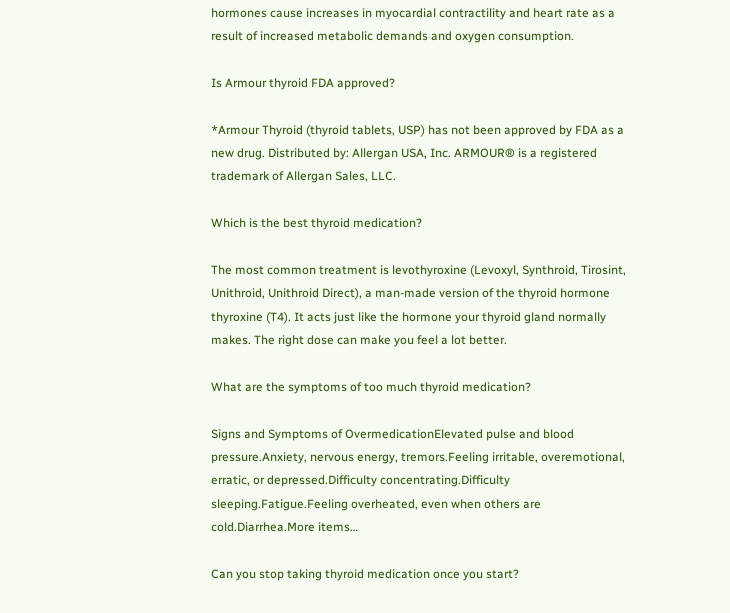hormones cause increases in myocardial contractility and heart rate as a result of increased metabolic demands and oxygen consumption.

Is Armour thyroid FDA approved?

*Armour Thyroid (thyroid tablets, USP) has not been approved by FDA as a new drug. Distributed by: Allergan USA, Inc. ARMOUR® is a registered trademark of Allergan Sales, LLC.

Which is the best thyroid medication?

The most common treatment is levothyroxine (Levoxyl, Synthroid, Tirosint, Unithroid, Unithroid Direct), a man-made version of the thyroid hormone thyroxine (T4). It acts just like the hormone your thyroid gland normally makes. The right dose can make you feel a lot better.

What are the symptoms of too much thyroid medication?

Signs and Symptoms of OvermedicationElevated pulse and blood pressure.Anxiety, nervous energy, tremors.Feeling irritable, overemotional, erratic, or depressed.Difficulty concentrating.Difficulty sleeping.Fatigue.Feeling overheated, even when others are cold.Diarrhea.More items…

Can you stop taking thyroid medication once you start?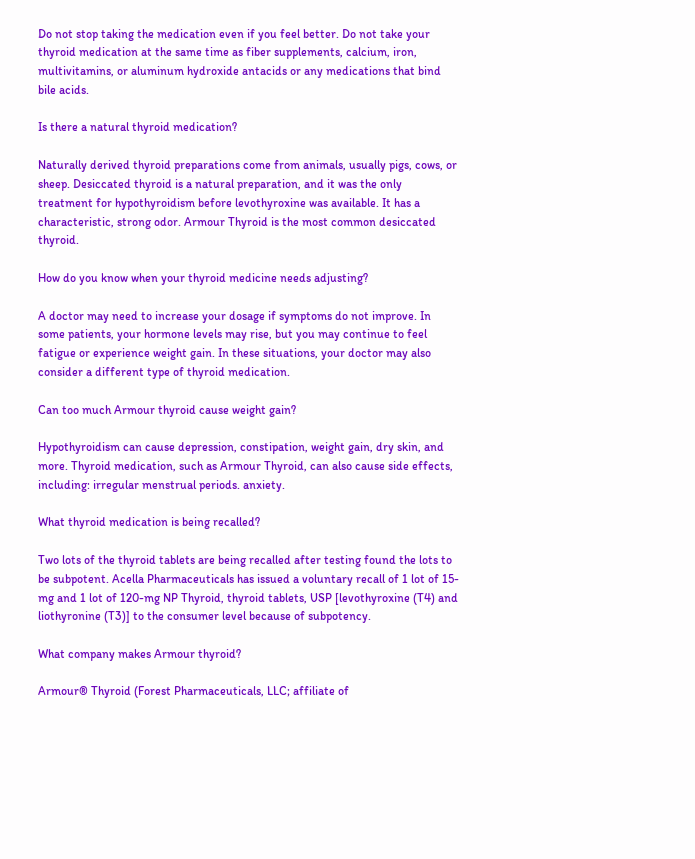Do not stop taking the medication even if you feel better. Do not take your thyroid medication at the same time as fiber supplements, calcium, iron, multivitamins, or aluminum hydroxide antacids or any medications that bind bile acids.

Is there a natural thyroid medication?

Naturally derived thyroid preparations come from animals, usually pigs, cows, or sheep. Desiccated thyroid is a natural preparation, and it was the only treatment for hypothyroidism before levothyroxine was available. It has a characteristic, strong odor. Armour Thyroid is the most common desiccated thyroid.

How do you know when your thyroid medicine needs adjusting?

A doctor may need to increase your dosage if symptoms do not improve. In some patients, your hormone levels may rise, but you may continue to feel fatigue or experience weight gain. In these situations, your doctor may also consider a different type of thyroid medication.

Can too much Armour thyroid cause weight gain?

Hypothyroidism can cause depression, constipation, weight gain, dry skin, and more. Thyroid medication, such as Armour Thyroid, can also cause side effects, including: irregular menstrual periods. anxiety.

What thyroid medication is being recalled?

Two lots of the thyroid tablets are being recalled after testing found the lots to be subpotent. Acella Pharmaceuticals has issued a voluntary recall of 1 lot of 15-mg and 1 lot of 120-mg NP Thyroid, thyroid tablets, USP [levothyroxine (T4) and liothyronine (T3)] to the consumer level because of subpotency.

What company makes Armour thyroid?

Armour® Thyroid (Forest Pharmaceuticals, LLC; affiliate of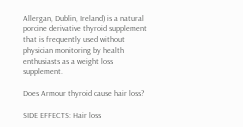Allergan, Dublin, Ireland) is a natural porcine derivative thyroid supplement that is frequently used without physician monitoring by health enthusiasts as a weight loss supplement.

Does Armour thyroid cause hair loss?

SIDE EFFECTS: Hair loss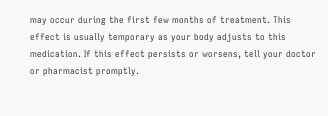may occur during the first few months of treatment. This effect is usually temporary as your body adjusts to this medication. If this effect persists or worsens, tell your doctor or pharmacist promptly.